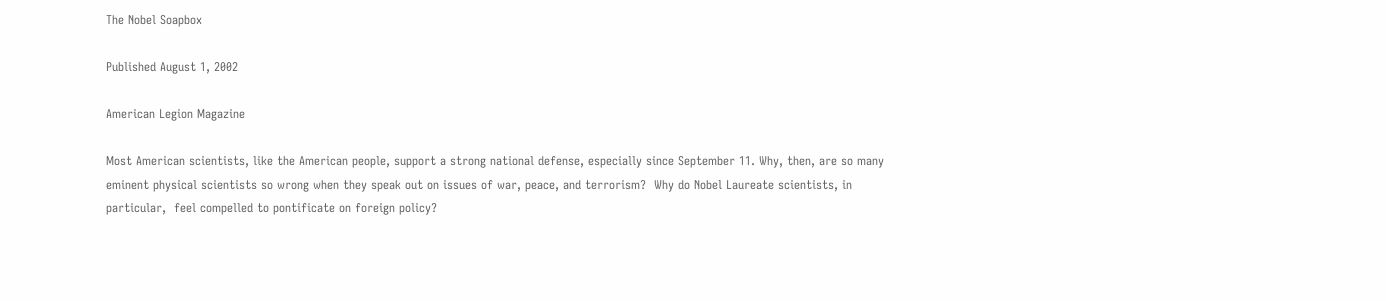The Nobel Soapbox

Published August 1, 2002

American Legion Magazine

Most American scientists, like the American people, support a strong national defense, especially since September 11. Why, then, are so many eminent physical scientists so wrong when they speak out on issues of war, peace, and terrorism?  Why do Nobel Laureate scientists, in particular,  feel compelled to pontificate on foreign policy?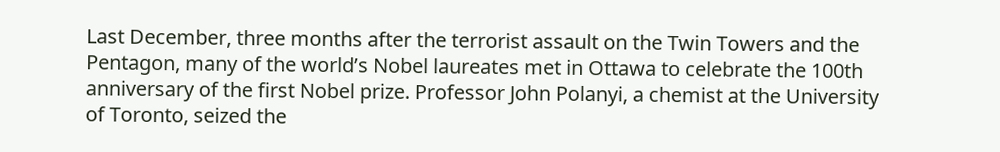Last December, three months after the terrorist assault on the Twin Towers and the Pentagon, many of the world’s Nobel laureates met in Ottawa to celebrate the 100th anniversary of the first Nobel prize. Professor John Polanyi, a chemist at the University of Toronto, seized the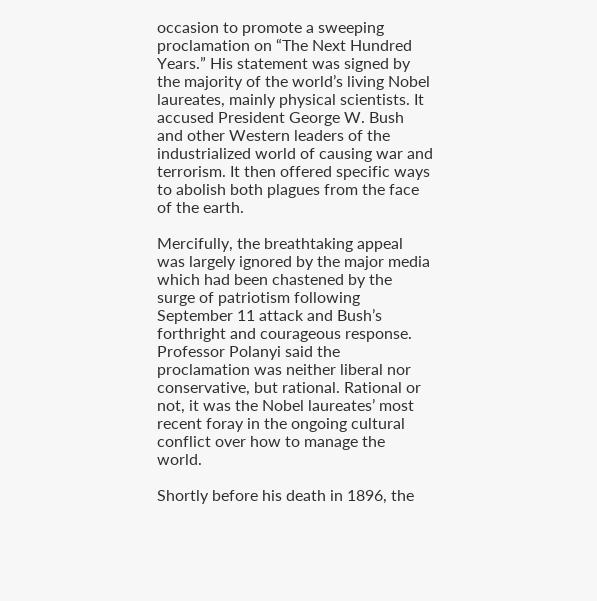occasion to promote a sweeping proclamation on “The Next Hundred Years.” His statement was signed by the majority of the world’s living Nobel laureates, mainly physical scientists. It accused President George W. Bush and other Western leaders of the industrialized world of causing war and terrorism. It then offered specific ways to abolish both plagues from the face of the earth.

Mercifully, the breathtaking appeal was largely ignored by the major media which had been chastened by the surge of patriotism following September 11 attack and Bush’s forthright and courageous response. Professor Polanyi said the proclamation was neither liberal nor conservative, but rational. Rational or not, it was the Nobel laureates’ most recent foray in the ongoing cultural conflict over how to manage the world.

Shortly before his death in 1896, the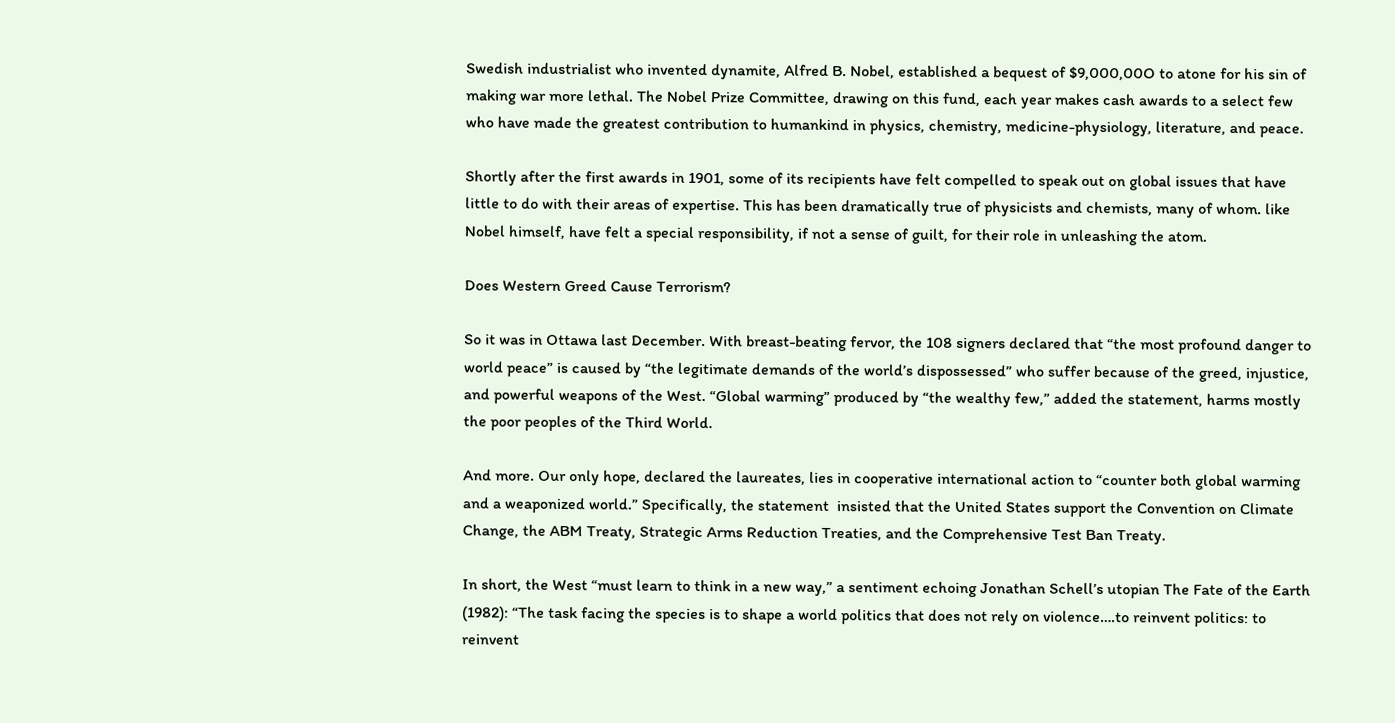Swedish industrialist who invented dynamite, Alfred B. Nobel, established a bequest of $9,000,00O to atone for his sin of making war more lethal. The Nobel Prize Committee, drawing on this fund, each year makes cash awards to a select few who have made the greatest contribution to humankind in physics, chemistry, medicine-physiology, literature, and peace.

Shortly after the first awards in 1901, some of its recipients have felt compelled to speak out on global issues that have little to do with their areas of expertise. This has been dramatically true of physicists and chemists, many of whom. like Nobel himself, have felt a special responsibility, if not a sense of guilt, for their role in unleashing the atom.

Does Western Greed Cause Terrorism?

So it was in Ottawa last December. With breast-beating fervor, the 108 signers declared that “the most profound danger to world peace” is caused by “the legitimate demands of the world’s dispossessed” who suffer because of the greed, injustice, and powerful weapons of the West. “Global warming” produced by “the wealthy few,” added the statement, harms mostly the poor peoples of the Third World.

And more. Our only hope, declared the laureates, lies in cooperative international action to “counter both global warming and a weaponized world.” Specifically, the statement  insisted that the United States support the Convention on Climate Change, the ABM Treaty, Strategic Arms Reduction Treaties, and the Comprehensive Test Ban Treaty.

In short, the West “must learn to think in a new way,” a sentiment echoing Jonathan Schell’s utopian The Fate of the Earth (1982): “The task facing the species is to shape a world politics that does not rely on violence….to reinvent politics: to reinvent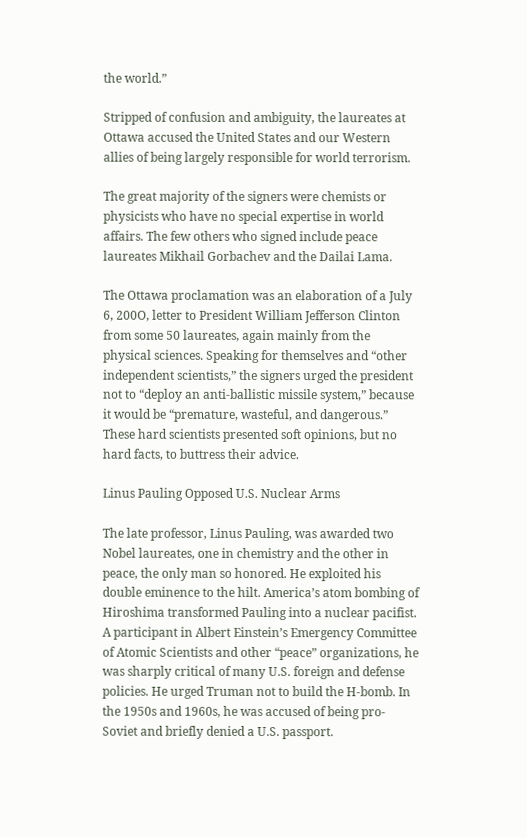the world.”

Stripped of confusion and ambiguity, the laureates at Ottawa accused the United States and our Western allies of being largely responsible for world terrorism.

The great majority of the signers were chemists or physicists who have no special expertise in world affairs. The few others who signed include peace laureates Mikhail Gorbachev and the Dailai Lama.

The Ottawa proclamation was an elaboration of a July 6, 200O, letter to President William Jefferson Clinton from some 50 laureates, again mainly from the physical sciences. Speaking for themselves and “other independent scientists,” the signers urged the president not to “deploy an anti-ballistic missile system,” because it would be “premature, wasteful, and dangerous.” These hard scientists presented soft opinions, but no hard facts, to buttress their advice.

Linus Pauling Opposed U.S. Nuclear Arms

The late professor, Linus Pauling, was awarded two Nobel laureates, one in chemistry and the other in peace, the only man so honored. He exploited his double eminence to the hilt. America’s atom bombing of Hiroshima transformed Pauling into a nuclear pacifist. A participant in Albert Einstein’s Emergency Committee of Atomic Scientists and other “peace” organizations, he was sharply critical of many U.S. foreign and defense policies. He urged Truman not to build the H-bomb. In the 1950s and 1960s, he was accused of being pro-Soviet and briefly denied a U.S. passport.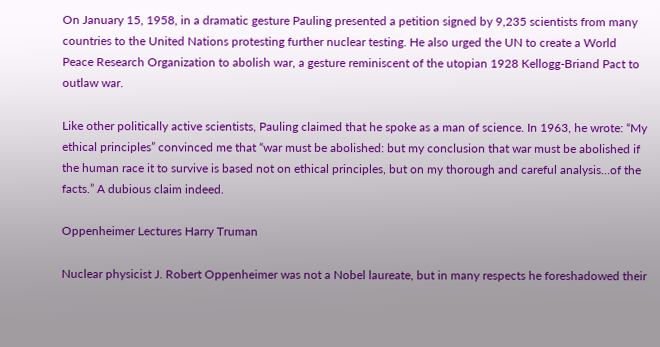On January 15, 1958, in a dramatic gesture Pauling presented a petition signed by 9,235 scientists from many countries to the United Nations protesting further nuclear testing. He also urged the UN to create a World Peace Research Organization to abolish war, a gesture reminiscent of the utopian 1928 Kellogg-Briand Pact to outlaw war.

Like other politically active scientists, Pauling claimed that he spoke as a man of science. In 1963, he wrote: “My ethical principles” convinced me that “war must be abolished: but my conclusion that war must be abolished if the human race it to survive is based not on ethical principles, but on my thorough and careful analysis…of the facts.” A dubious claim indeed.

Oppenheimer Lectures Harry Truman

Nuclear physicist J. Robert Oppenheimer was not a Nobel laureate, but in many respects he foreshadowed their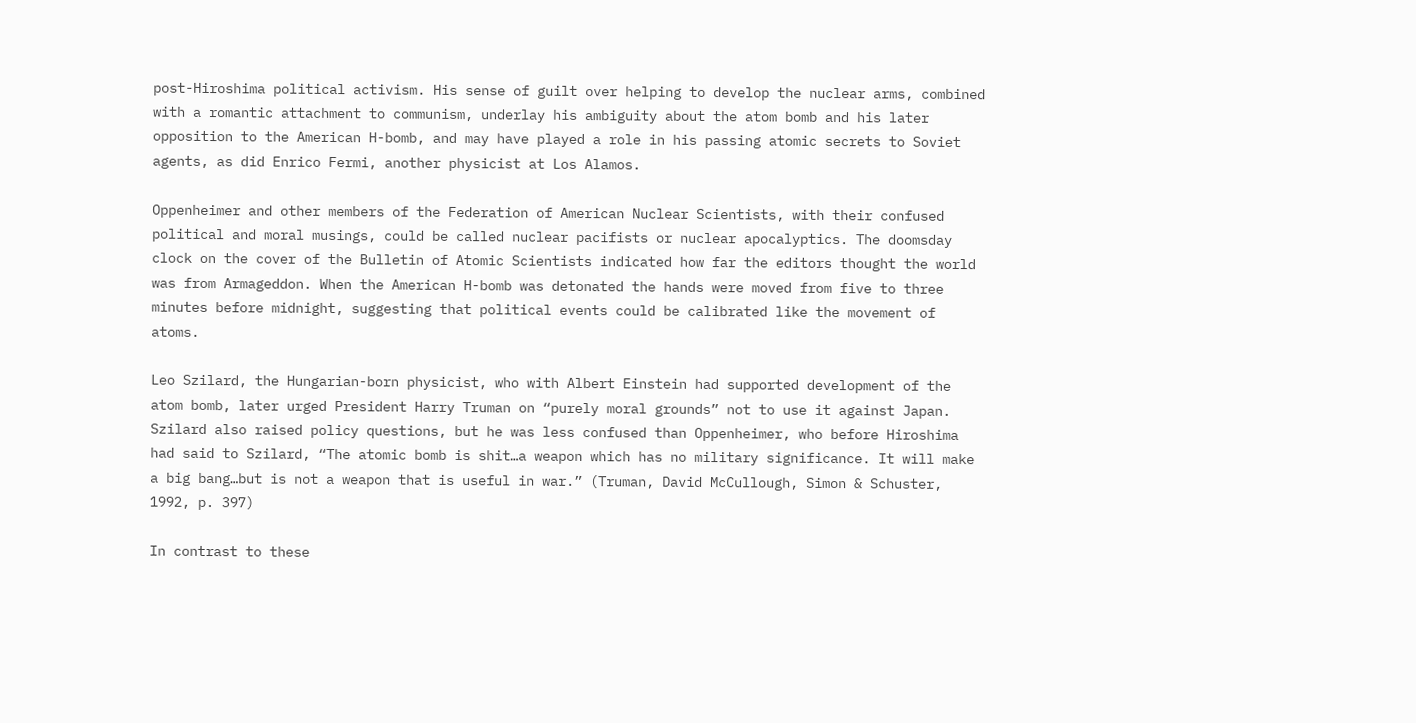post-Hiroshima political activism. His sense of guilt over helping to develop the nuclear arms, combined with a romantic attachment to communism, underlay his ambiguity about the atom bomb and his later opposition to the American H-bomb, and may have played a role in his passing atomic secrets to Soviet agents, as did Enrico Fermi, another physicist at Los Alamos.

Oppenheimer and other members of the Federation of American Nuclear Scientists, with their confused political and moral musings, could be called nuclear pacifists or nuclear apocalyptics. The doomsday clock on the cover of the Bulletin of Atomic Scientists indicated how far the editors thought the world was from Armageddon. When the American H-bomb was detonated the hands were moved from five to three minutes before midnight, suggesting that political events could be calibrated like the movement of atoms.

Leo Szilard, the Hungarian-born physicist, who with Albert Einstein had supported development of the atom bomb, later urged President Harry Truman on “purely moral grounds” not to use it against Japan. Szilard also raised policy questions, but he was less confused than Oppenheimer, who before Hiroshima had said to Szilard, “The atomic bomb is shit…a weapon which has no military significance. It will make a big bang…but is not a weapon that is useful in war.” (Truman, David McCullough, Simon & Schuster, 1992, p. 397)

In contrast to these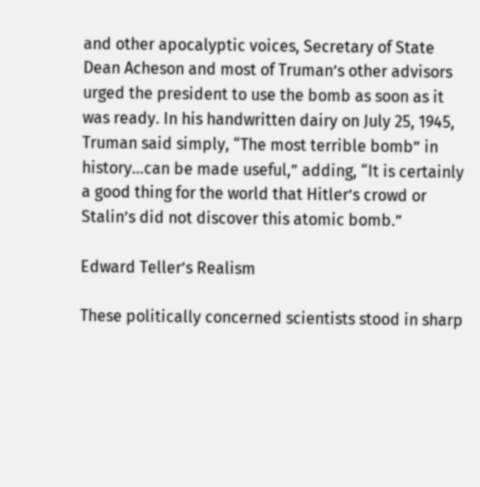and other apocalyptic voices, Secretary of State Dean Acheson and most of Truman’s other advisors urged the president to use the bomb as soon as it was ready. In his handwritten dairy on July 25, 1945, Truman said simply, “The most terrible bomb” in history…can be made useful,” adding, “It is certainly a good thing for the world that Hitler’s crowd or Stalin’s did not discover this atomic bomb.”

Edward Teller’s Realism

These politically concerned scientists stood in sharp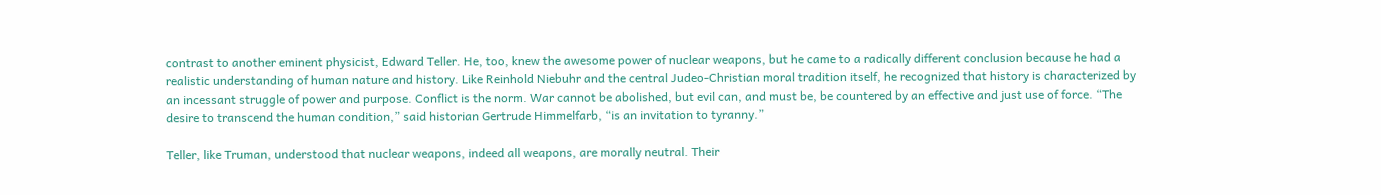contrast to another eminent physicist, Edward Teller. He, too, knew the awesome power of nuclear weapons, but he came to a radically different conclusion because he had a realistic understanding of human nature and history. Like Reinhold Niebuhr and the central Judeo-Christian moral tradition itself, he recognized that history is characterized by an incessant struggle of power and purpose. Conflict is the norm. War cannot be abolished, but evil can, and must be, be countered by an effective and just use of force. “The desire to transcend the human condition,” said historian Gertrude Himmelfarb, “is an invitation to tyranny.”

Teller, like Truman, understood that nuclear weapons, indeed all weapons, are morally neutral. Their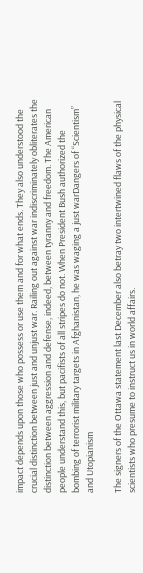impact depends upon those who possess or use them and for what ends. They also understood the crucial distinction between just and unjust war. Railing out against war indiscriminately obliterates the distinction between aggression and defense, indeed, between tyranny and freedom. The American people understand this, but pacifists of all stripes do not. When President Bush authorized the bombing of terrorist military targets in Afghanistan, he was waging a just warDangers of “Scientism” and Utopianism

The signers of the Ottawa statement last December also betray two intertwined flaws of the physical scientists who presume to instruct us in world affairs.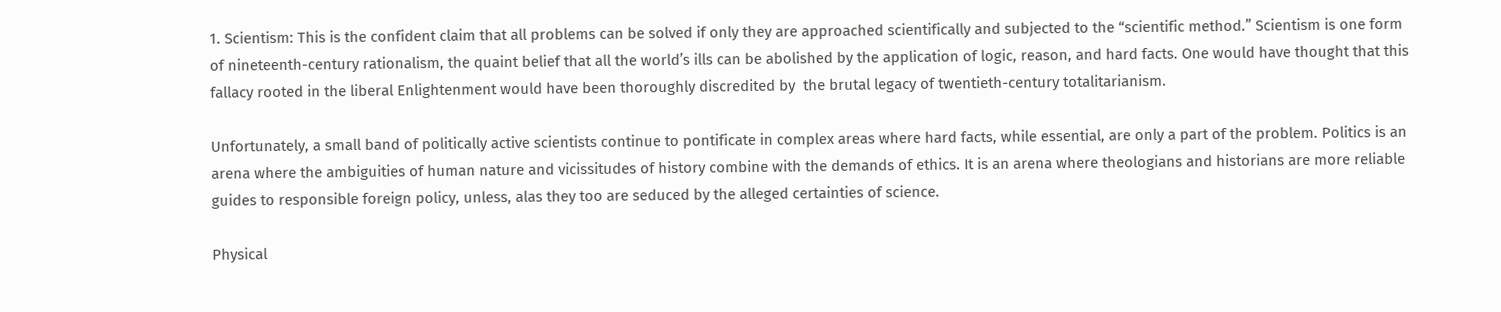1. Scientism: This is the confident claim that all problems can be solved if only they are approached scientifically and subjected to the “scientific method.” Scientism is one form of nineteenth-century rationalism, the quaint belief that all the world’s ills can be abolished by the application of logic, reason, and hard facts. One would have thought that this fallacy rooted in the liberal Enlightenment would have been thoroughly discredited by  the brutal legacy of twentieth-century totalitarianism.

Unfortunately, a small band of politically active scientists continue to pontificate in complex areas where hard facts, while essential, are only a part of the problem. Politics is an arena where the ambiguities of human nature and vicissitudes of history combine with the demands of ethics. It is an arena where theologians and historians are more reliable guides to responsible foreign policy, unless, alas they too are seduced by the alleged certainties of science.

Physical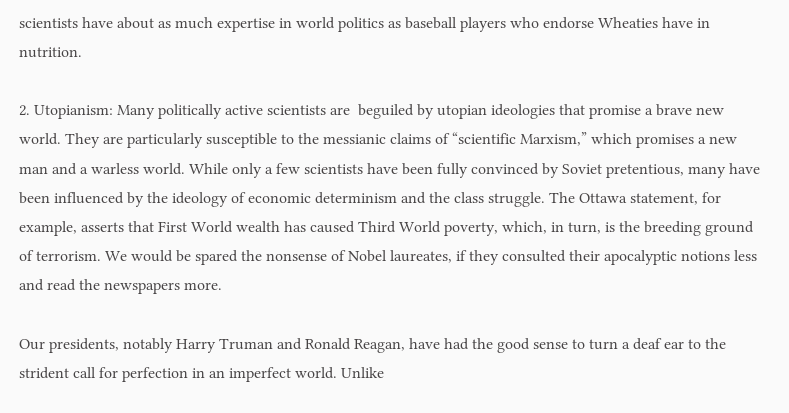scientists have about as much expertise in world politics as baseball players who endorse Wheaties have in nutrition.

2. Utopianism: Many politically active scientists are  beguiled by utopian ideologies that promise a brave new world. They are particularly susceptible to the messianic claims of “scientific Marxism,” which promises a new man and a warless world. While only a few scientists have been fully convinced by Soviet pretentious, many have been influenced by the ideology of economic determinism and the class struggle. The Ottawa statement, for example, asserts that First World wealth has caused Third World poverty, which, in turn, is the breeding ground of terrorism. We would be spared the nonsense of Nobel laureates, if they consulted their apocalyptic notions less and read the newspapers more.

Our presidents, notably Harry Truman and Ronald Reagan, have had the good sense to turn a deaf ear to the strident call for perfection in an imperfect world. Unlike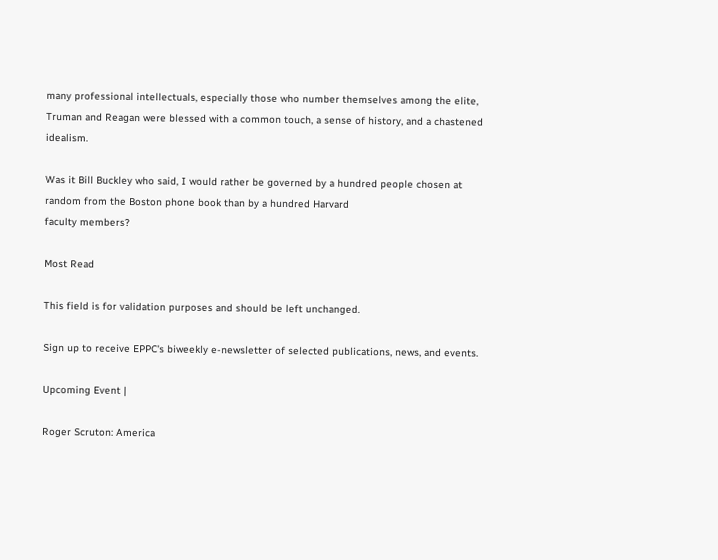many professional intellectuals, especially those who number themselves among the elite, Truman and Reagan were blessed with a common touch, a sense of history, and a chastened idealism.

Was it Bill Buckley who said, I would rather be governed by a hundred people chosen at random from the Boston phone book than by a hundred Harvard
faculty members?

Most Read

This field is for validation purposes and should be left unchanged.

Sign up to receive EPPC's biweekly e-newsletter of selected publications, news, and events.

Upcoming Event |

Roger Scruton: America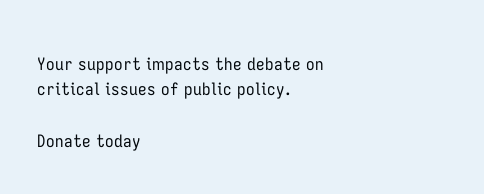Your support impacts the debate on critical issues of public policy.

Donate today